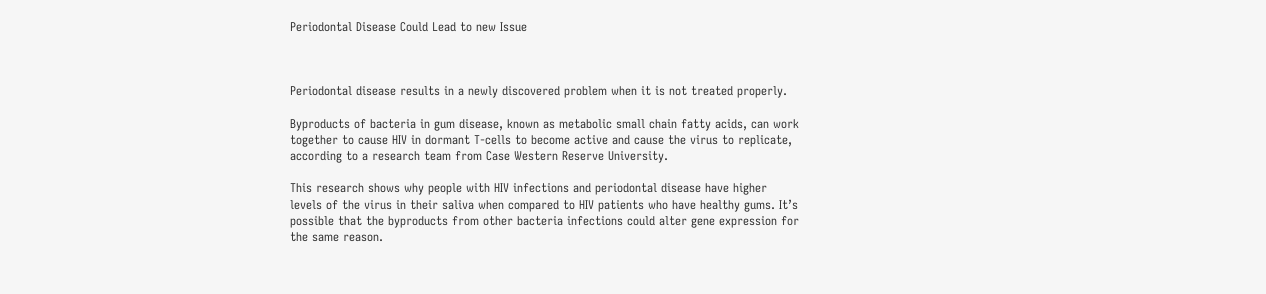Periodontal Disease Could Lead to new Issue



Periodontal disease results in a newly discovered problem when it is not treated properly.

Byproducts of bacteria in gum disease, known as metabolic small chain fatty acids, can work together to cause HIV in dormant T-cells to become active and cause the virus to replicate, according to a research team from Case Western Reserve University.

This research shows why people with HIV infections and periodontal disease have higher levels of the virus in their saliva when compared to HIV patients who have healthy gums. It’s possible that the byproducts from other bacteria infections could alter gene expression for the same reason.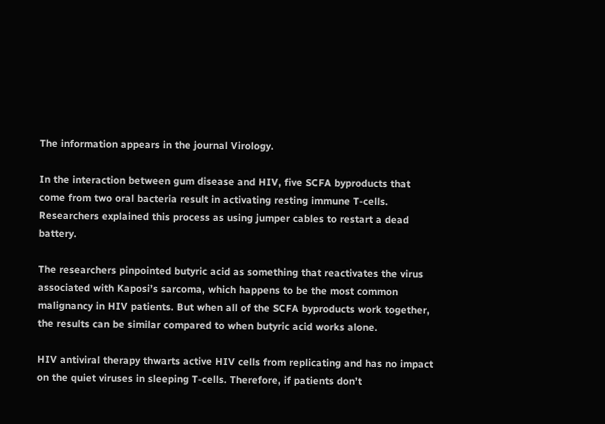The information appears in the journal Virology.

In the interaction between gum disease and HIV, five SCFA byproducts that come from two oral bacteria result in activating resting immune T-cells. Researchers explained this process as using jumper cables to restart a dead battery.

The researchers pinpointed butyric acid as something that reactivates the virus associated with Kaposi’s sarcoma, which happens to be the most common malignancy in HIV patients. But when all of the SCFA byproducts work together, the results can be similar compared to when butyric acid works alone.

HIV antiviral therapy thwarts active HIV cells from replicating and has no impact on the quiet viruses in sleeping T-cells. Therefore, if patients don’t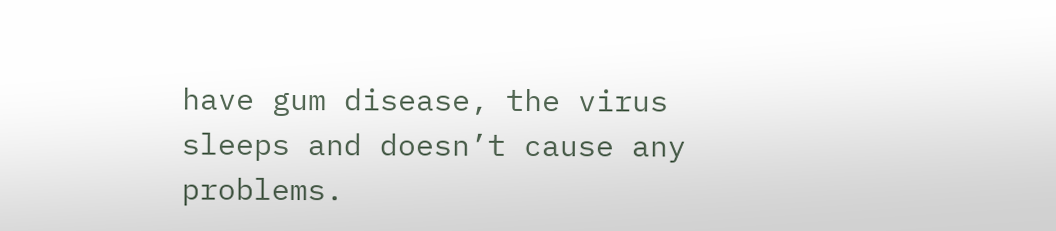have gum disease, the virus sleeps and doesn’t cause any problems.